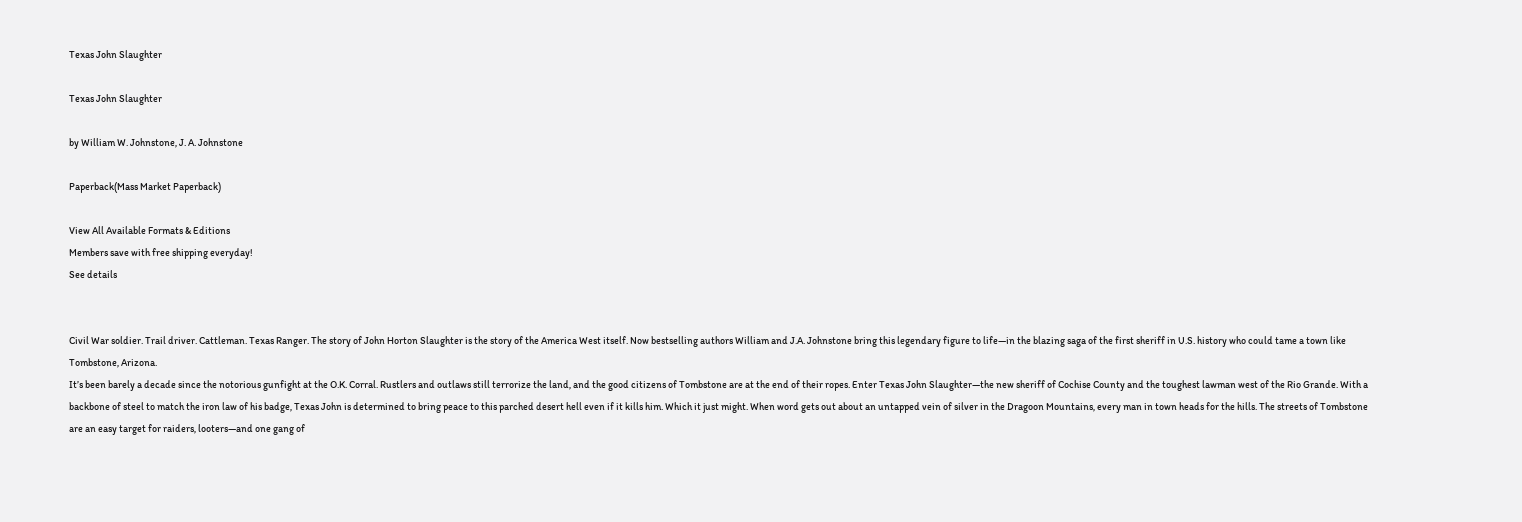Texas John Slaughter

Texas John Slaughter

by William W. Johnstone, J. A. Johnstone

Paperback(Mass Market Paperback)

View All Available Formats & Editions
Members save with free shipping everyday!
See details


Civil War soldier. Trail driver. Cattleman. Texas Ranger. The story of John Horton Slaughter is the story of the America West itself. Now bestselling authors William and J.A. Johnstone bring this legendary figure to life—in the blazing saga of the first sheriff in U.S. history who could tame a town like Tombstone, Arizona.
It’s been barely a decade since the notorious gunfight at the O.K. Corral. Rustlers and outlaws still terrorize the land, and the good citizens of Tombstone are at the end of their ropes. Enter Texas John Slaughter—the new sheriff of Cochise County and the toughest lawman west of the Rio Grande. With a backbone of steel to match the iron law of his badge, Texas John is determined to bring peace to this parched desert hell even if it kills him. Which it just might. When word gets out about an untapped vein of silver in the Dragoon Mountains, every man in town heads for the hills. The streets of Tombstone are an easy target for raiders, looters—and one gang of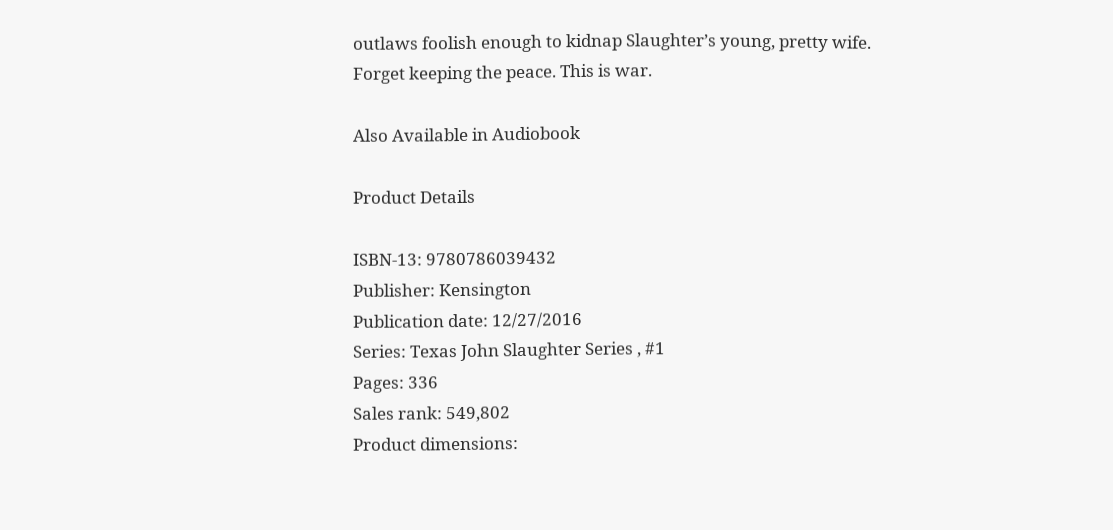outlaws foolish enough to kidnap Slaughter’s young, pretty wife.
Forget keeping the peace. This is war.

Also Available in Audiobook

Product Details

ISBN-13: 9780786039432
Publisher: Kensington
Publication date: 12/27/2016
Series: Texas John Slaughter Series , #1
Pages: 336
Sales rank: 549,802
Product dimensions: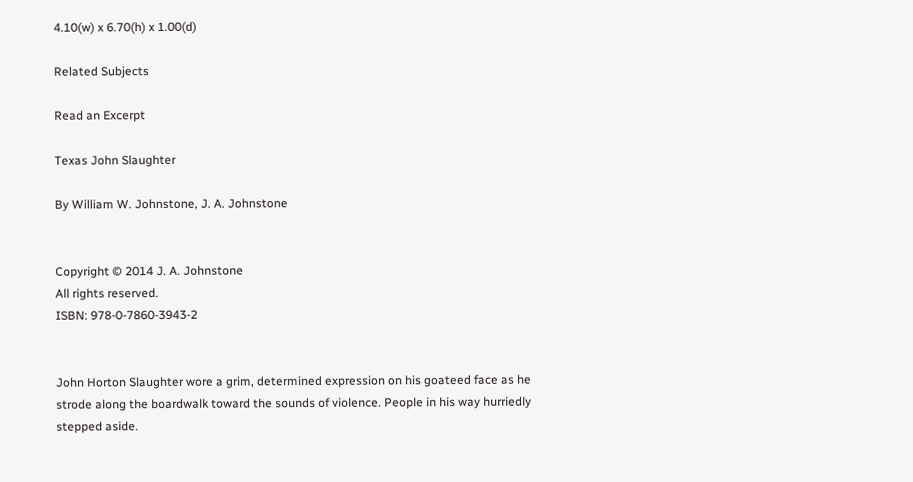4.10(w) x 6.70(h) x 1.00(d)

Related Subjects

Read an Excerpt

Texas John Slaughter

By William W. Johnstone, J. A. Johnstone


Copyright © 2014 J. A. Johnstone
All rights reserved.
ISBN: 978-0-7860-3943-2


John Horton Slaughter wore a grim, determined expression on his goateed face as he strode along the boardwalk toward the sounds of violence. People in his way hurriedly stepped aside.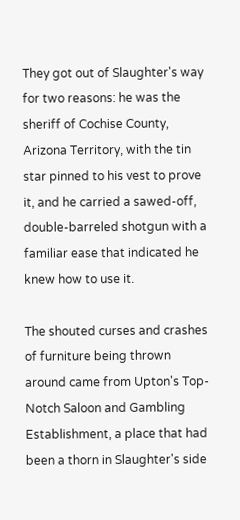They got out of Slaughter's way for two reasons: he was the sheriff of Cochise County, Arizona Territory, with the tin star pinned to his vest to prove it, and he carried a sawed-off, double-barreled shotgun with a familiar ease that indicated he knew how to use it.

The shouted curses and crashes of furniture being thrown around came from Upton's Top-Notch Saloon and Gambling Establishment, a place that had been a thorn in Slaughter's side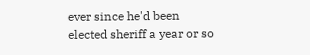ever since he'd been elected sheriff a year or so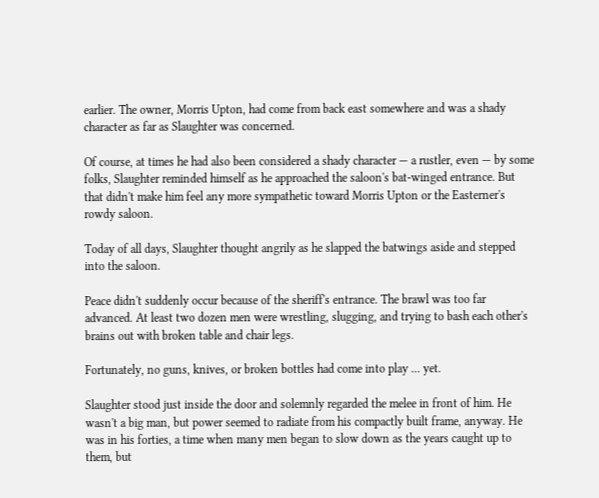earlier. The owner, Morris Upton, had come from back east somewhere and was a shady character as far as Slaughter was concerned.

Of course, at times he had also been considered a shady character — a rustler, even — by some folks, Slaughter reminded himself as he approached the saloon's bat-winged entrance. But that didn't make him feel any more sympathetic toward Morris Upton or the Easterner's rowdy saloon.

Today of all days, Slaughter thought angrily as he slapped the batwings aside and stepped into the saloon.

Peace didn't suddenly occur because of the sheriff's entrance. The brawl was too far advanced. At least two dozen men were wrestling, slugging, and trying to bash each other's brains out with broken table and chair legs.

Fortunately, no guns, knives, or broken bottles had come into play ... yet.

Slaughter stood just inside the door and solemnly regarded the melee in front of him. He wasn't a big man, but power seemed to radiate from his compactly built frame, anyway. He was in his forties, a time when many men began to slow down as the years caught up to them, but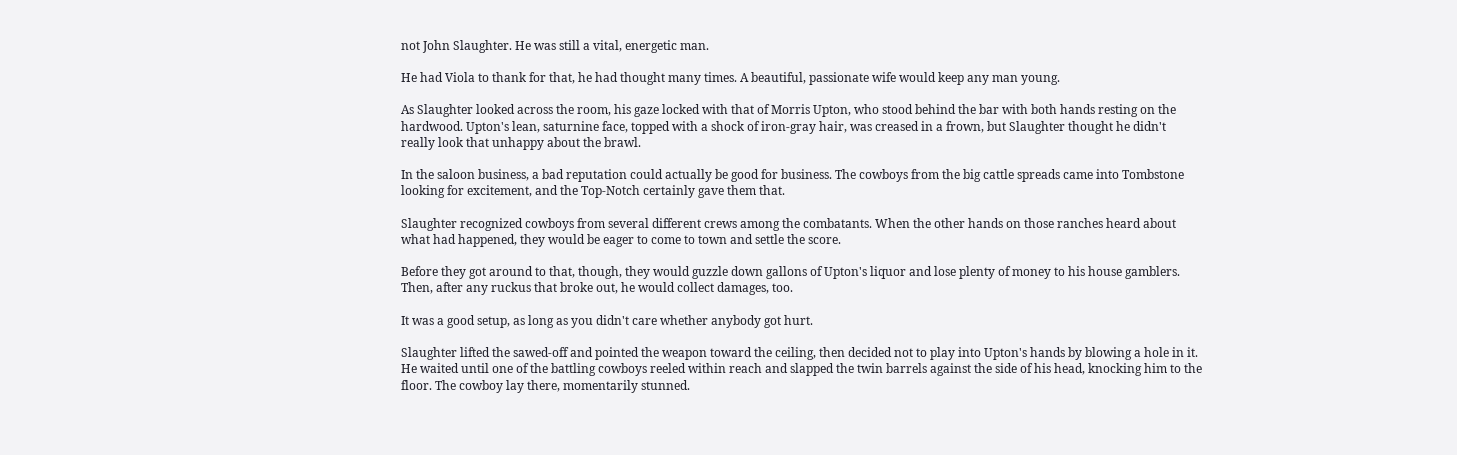not John Slaughter. He was still a vital, energetic man.

He had Viola to thank for that, he had thought many times. A beautiful, passionate wife would keep any man young.

As Slaughter looked across the room, his gaze locked with that of Morris Upton, who stood behind the bar with both hands resting on the hardwood. Upton's lean, saturnine face, topped with a shock of iron-gray hair, was creased in a frown, but Slaughter thought he didn't really look that unhappy about the brawl.

In the saloon business, a bad reputation could actually be good for business. The cowboys from the big cattle spreads came into Tombstone looking for excitement, and the Top-Notch certainly gave them that.

Slaughter recognized cowboys from several different crews among the combatants. When the other hands on those ranches heard about what had happened, they would be eager to come to town and settle the score.

Before they got around to that, though, they would guzzle down gallons of Upton's liquor and lose plenty of money to his house gamblers. Then, after any ruckus that broke out, he would collect damages, too.

It was a good setup, as long as you didn't care whether anybody got hurt.

Slaughter lifted the sawed-off and pointed the weapon toward the ceiling, then decided not to play into Upton's hands by blowing a hole in it. He waited until one of the battling cowboys reeled within reach and slapped the twin barrels against the side of his head, knocking him to the floor. The cowboy lay there, momentarily stunned.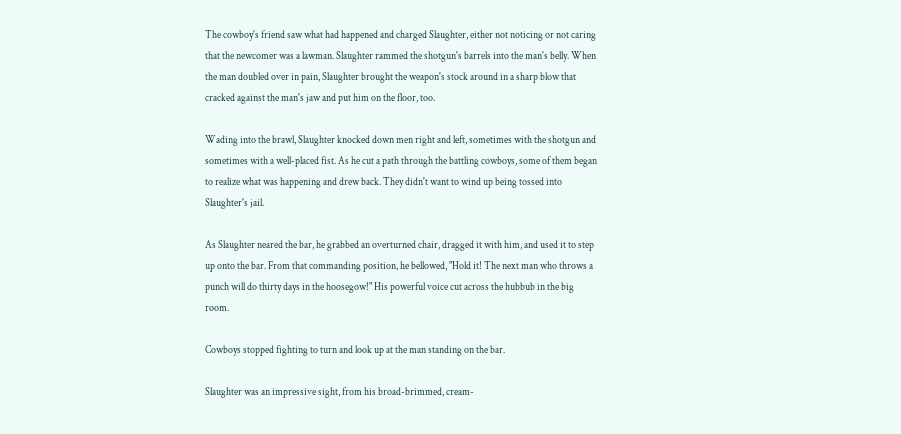The cowboy's friend saw what had happened and charged Slaughter, either not noticing or not caring that the newcomer was a lawman. Slaughter rammed the shotgun's barrels into the man's belly. When the man doubled over in pain, Slaughter brought the weapon's stock around in a sharp blow that cracked against the man's jaw and put him on the floor, too.

Wading into the brawl, Slaughter knocked down men right and left, sometimes with the shotgun and sometimes with a well-placed fist. As he cut a path through the battling cowboys, some of them began to realize what was happening and drew back. They didn't want to wind up being tossed into Slaughter's jail.

As Slaughter neared the bar, he grabbed an overturned chair, dragged it with him, and used it to step up onto the bar. From that commanding position, he bellowed, "Hold it! The next man who throws a punch will do thirty days in the hoosegow!" His powerful voice cut across the hubbub in the big room.

Cowboys stopped fighting to turn and look up at the man standing on the bar.

Slaughter was an impressive sight, from his broad-brimmed, cream-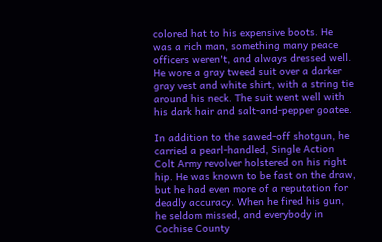colored hat to his expensive boots. He was a rich man, something many peace officers weren't, and always dressed well. He wore a gray tweed suit over a darker gray vest and white shirt, with a string tie around his neck. The suit went well with his dark hair and salt-and-pepper goatee.

In addition to the sawed-off shotgun, he carried a pearl-handled, Single Action Colt Army revolver holstered on his right hip. He was known to be fast on the draw, but he had even more of a reputation for deadly accuracy. When he fired his gun, he seldom missed, and everybody in Cochise County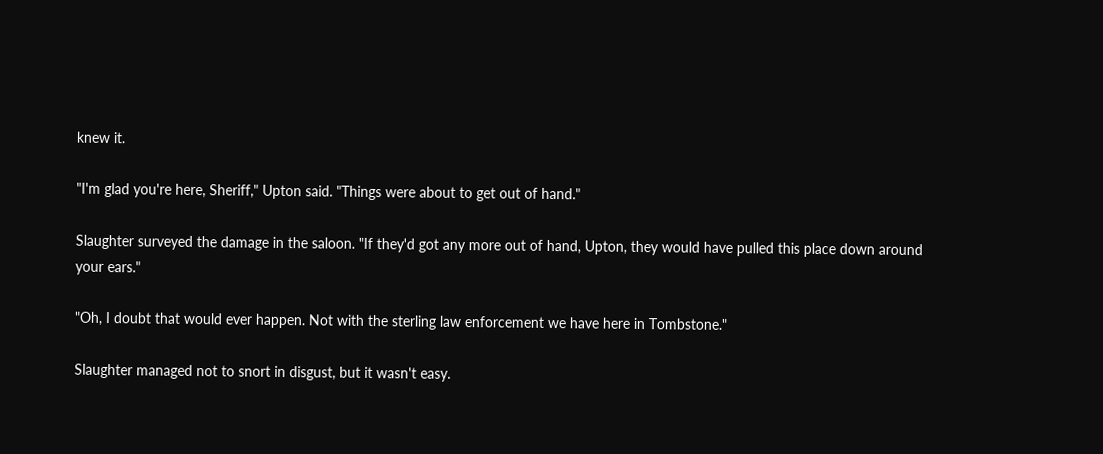knew it.

"I'm glad you're here, Sheriff," Upton said. "Things were about to get out of hand."

Slaughter surveyed the damage in the saloon. "If they'd got any more out of hand, Upton, they would have pulled this place down around your ears."

"Oh, I doubt that would ever happen. Not with the sterling law enforcement we have here in Tombstone."

Slaughter managed not to snort in disgust, but it wasn't easy.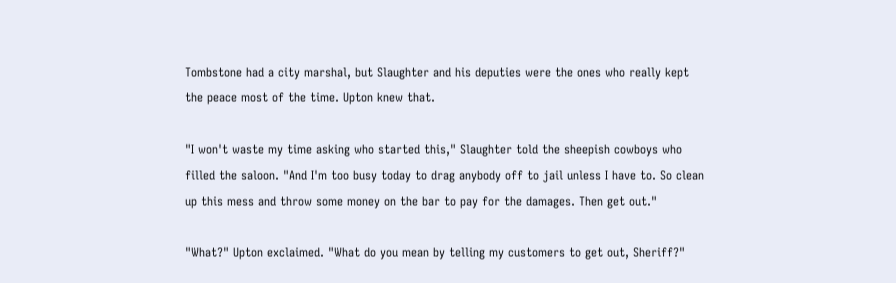Tombstone had a city marshal, but Slaughter and his deputies were the ones who really kept the peace most of the time. Upton knew that.

"I won't waste my time asking who started this," Slaughter told the sheepish cowboys who filled the saloon. "And I'm too busy today to drag anybody off to jail unless I have to. So clean up this mess and throw some money on the bar to pay for the damages. Then get out."

"What?" Upton exclaimed. "What do you mean by telling my customers to get out, Sheriff?"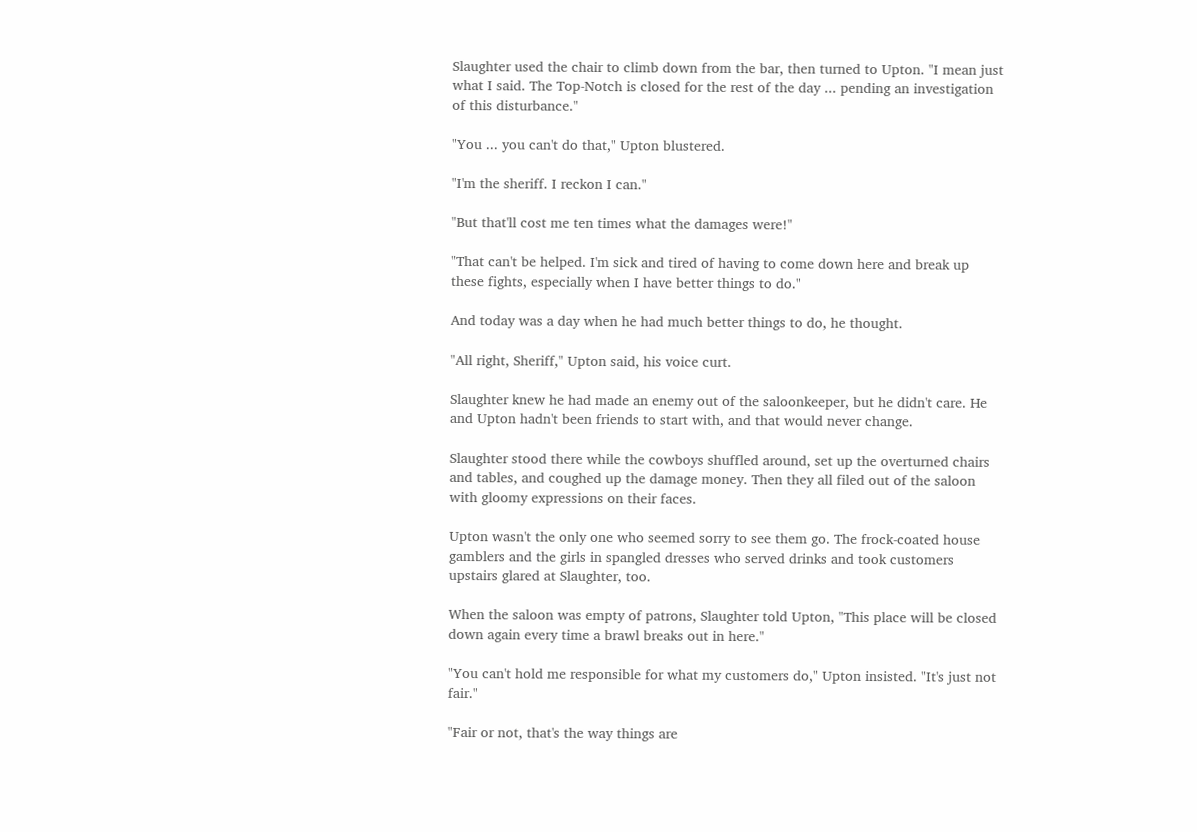Slaughter used the chair to climb down from the bar, then turned to Upton. "I mean just what I said. The Top-Notch is closed for the rest of the day ... pending an investigation of this disturbance."

"You ... you can't do that," Upton blustered.

"I'm the sheriff. I reckon I can."

"But that'll cost me ten times what the damages were!"

"That can't be helped. I'm sick and tired of having to come down here and break up these fights, especially when I have better things to do."

And today was a day when he had much better things to do, he thought.

"All right, Sheriff," Upton said, his voice curt.

Slaughter knew he had made an enemy out of the saloonkeeper, but he didn't care. He and Upton hadn't been friends to start with, and that would never change.

Slaughter stood there while the cowboys shuffled around, set up the overturned chairs and tables, and coughed up the damage money. Then they all filed out of the saloon with gloomy expressions on their faces.

Upton wasn't the only one who seemed sorry to see them go. The frock-coated house gamblers and the girls in spangled dresses who served drinks and took customers upstairs glared at Slaughter, too.

When the saloon was empty of patrons, Slaughter told Upton, "This place will be closed down again every time a brawl breaks out in here."

"You can't hold me responsible for what my customers do," Upton insisted. "It's just not fair."

"Fair or not, that's the way things are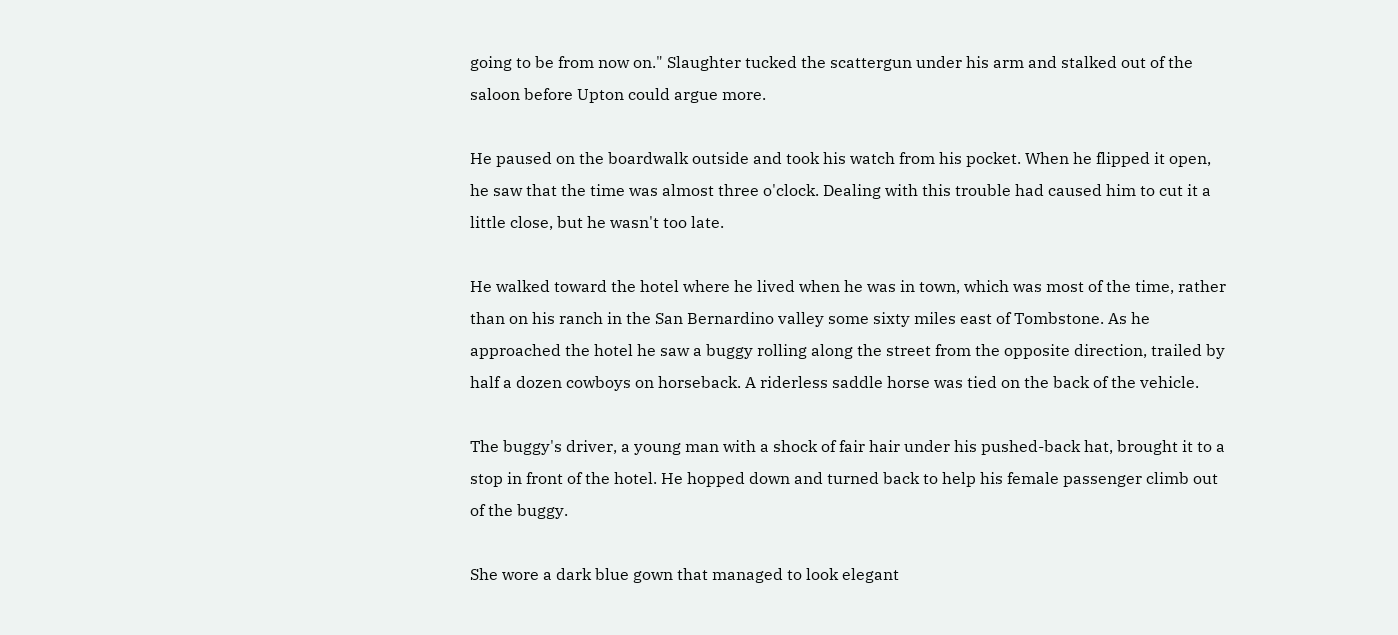going to be from now on." Slaughter tucked the scattergun under his arm and stalked out of the saloon before Upton could argue more.

He paused on the boardwalk outside and took his watch from his pocket. When he flipped it open, he saw that the time was almost three o'clock. Dealing with this trouble had caused him to cut it a little close, but he wasn't too late.

He walked toward the hotel where he lived when he was in town, which was most of the time, rather than on his ranch in the San Bernardino valley some sixty miles east of Tombstone. As he approached the hotel he saw a buggy rolling along the street from the opposite direction, trailed by half a dozen cowboys on horseback. A riderless saddle horse was tied on the back of the vehicle.

The buggy's driver, a young man with a shock of fair hair under his pushed-back hat, brought it to a stop in front of the hotel. He hopped down and turned back to help his female passenger climb out of the buggy.

She wore a dark blue gown that managed to look elegant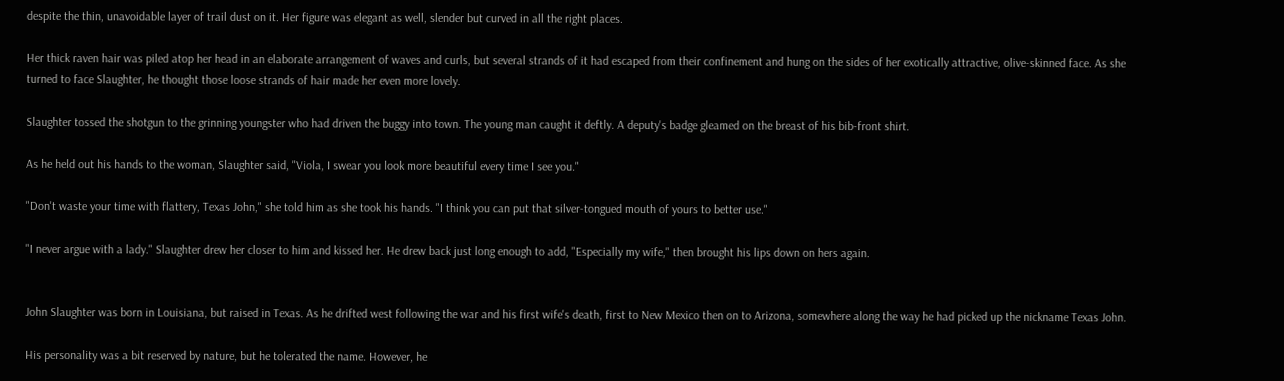despite the thin, unavoidable layer of trail dust on it. Her figure was elegant as well, slender but curved in all the right places.

Her thick raven hair was piled atop her head in an elaborate arrangement of waves and curls, but several strands of it had escaped from their confinement and hung on the sides of her exotically attractive, olive-skinned face. As she turned to face Slaughter, he thought those loose strands of hair made her even more lovely.

Slaughter tossed the shotgun to the grinning youngster who had driven the buggy into town. The young man caught it deftly. A deputy's badge gleamed on the breast of his bib-front shirt.

As he held out his hands to the woman, Slaughter said, "Viola, I swear you look more beautiful every time I see you."

"Don't waste your time with flattery, Texas John," she told him as she took his hands. "I think you can put that silver-tongued mouth of yours to better use."

"I never argue with a lady." Slaughter drew her closer to him and kissed her. He drew back just long enough to add, "Especially my wife," then brought his lips down on hers again.


John Slaughter was born in Louisiana, but raised in Texas. As he drifted west following the war and his first wife's death, first to New Mexico then on to Arizona, somewhere along the way he had picked up the nickname Texas John.

His personality was a bit reserved by nature, but he tolerated the name. However, he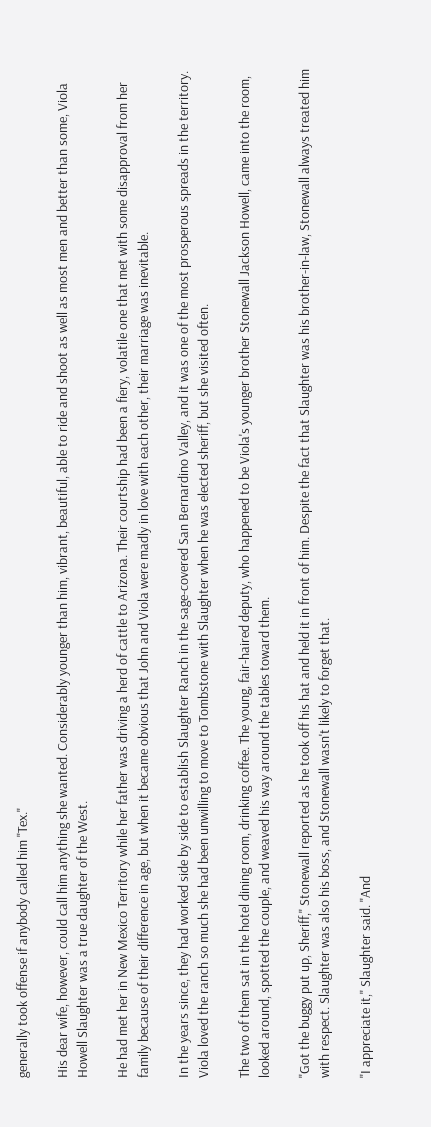generally took offense if anybody called him "Tex."

His dear wife, however, could call him anything she wanted. Considerably younger than him, vibrant, beautiful, able to ride and shoot as well as most men and better than some, Viola Howell Slaughter was a true daughter of the West.

He had met her in New Mexico Territory while her father was driving a herd of cattle to Arizona. Their courtship had been a fiery, volatile one that met with some disapproval from her family because of their difference in age, but when it became obvious that John and Viola were madly in love with each other, their marriage was inevitable.

In the years since, they had worked side by side to establish Slaughter Ranch in the sage-covered San Bernardino Valley, and it was one of the most prosperous spreads in the territory. Viola loved the ranch so much she had been unwilling to move to Tombstone with Slaughter when he was elected sheriff, but she visited often.

The two of them sat in the hotel dining room, drinking coffee. The young, fair-haired deputy, who happened to be Viola's younger brother Stonewall Jackson Howell, came into the room, looked around, spotted the couple, and weaved his way around the tables toward them.

"Got the buggy put up, Sheriff," Stonewall reported as he took off his hat and held it in front of him. Despite the fact that Slaughter was his brother-in-law, Stonewall always treated him with respect. Slaughter was also his boss, and Stonewall wasn't likely to forget that.

"I appreciate it," Slaughter said. "And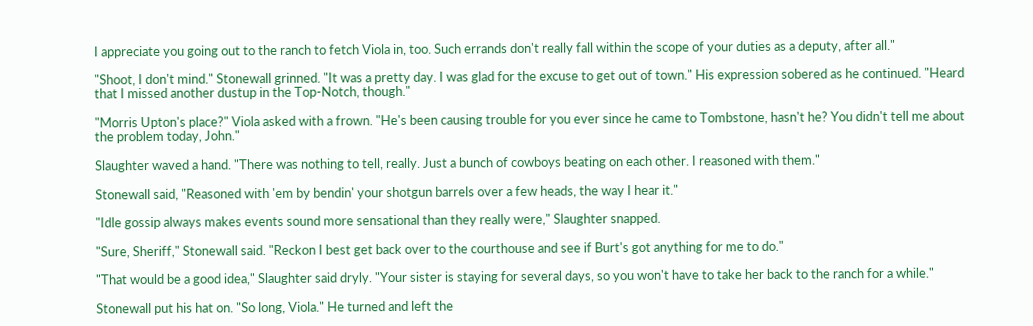I appreciate you going out to the ranch to fetch Viola in, too. Such errands don't really fall within the scope of your duties as a deputy, after all."

"Shoot, I don't mind." Stonewall grinned. "It was a pretty day. I was glad for the excuse to get out of town." His expression sobered as he continued. "Heard that I missed another dustup in the Top-Notch, though."

"Morris Upton's place?" Viola asked with a frown. "He's been causing trouble for you ever since he came to Tombstone, hasn't he? You didn't tell me about the problem today, John."

Slaughter waved a hand. "There was nothing to tell, really. Just a bunch of cowboys beating on each other. I reasoned with them."

Stonewall said, "Reasoned with 'em by bendin' your shotgun barrels over a few heads, the way I hear it."

"Idle gossip always makes events sound more sensational than they really were," Slaughter snapped.

"Sure, Sheriff," Stonewall said. "Reckon I best get back over to the courthouse and see if Burt's got anything for me to do."

"That would be a good idea," Slaughter said dryly. "Your sister is staying for several days, so you won't have to take her back to the ranch for a while."

Stonewall put his hat on. "So long, Viola." He turned and left the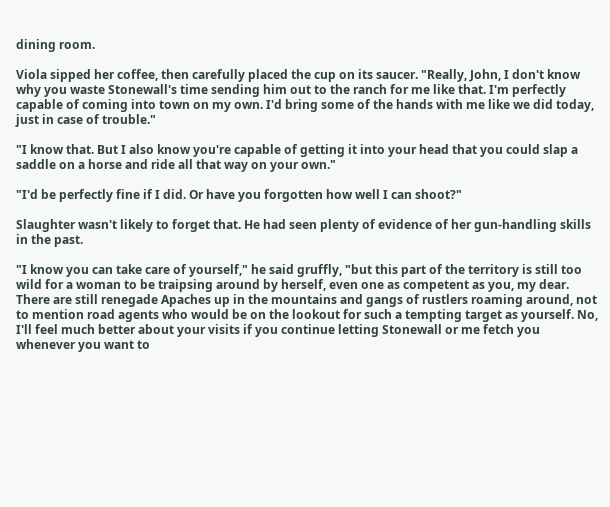dining room.

Viola sipped her coffee, then carefully placed the cup on its saucer. "Really, John, I don't know why you waste Stonewall's time sending him out to the ranch for me like that. I'm perfectly capable of coming into town on my own. I'd bring some of the hands with me like we did today, just in case of trouble."

"I know that. But I also know you're capable of getting it into your head that you could slap a saddle on a horse and ride all that way on your own."

"I'd be perfectly fine if I did. Or have you forgotten how well I can shoot?"

Slaughter wasn't likely to forget that. He had seen plenty of evidence of her gun-handling skills in the past.

"I know you can take care of yourself," he said gruffly, "but this part of the territory is still too wild for a woman to be traipsing around by herself, even one as competent as you, my dear. There are still renegade Apaches up in the mountains and gangs of rustlers roaming around, not to mention road agents who would be on the lookout for such a tempting target as yourself. No, I'll feel much better about your visits if you continue letting Stonewall or me fetch you whenever you want to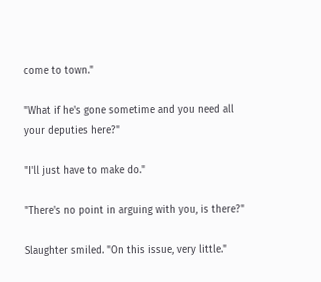come to town."

"What if he's gone sometime and you need all your deputies here?"

"I'll just have to make do."

"There's no point in arguing with you, is there?"

Slaughter smiled. "On this issue, very little."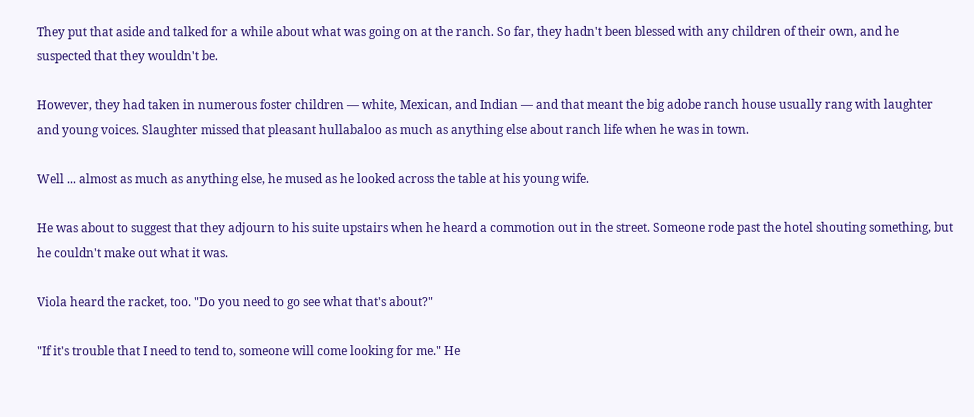They put that aside and talked for a while about what was going on at the ranch. So far, they hadn't been blessed with any children of their own, and he suspected that they wouldn't be.

However, they had taken in numerous foster children — white, Mexican, and Indian — and that meant the big adobe ranch house usually rang with laughter and young voices. Slaughter missed that pleasant hullabaloo as much as anything else about ranch life when he was in town.

Well ... almost as much as anything else, he mused as he looked across the table at his young wife.

He was about to suggest that they adjourn to his suite upstairs when he heard a commotion out in the street. Someone rode past the hotel shouting something, but he couldn't make out what it was.

Viola heard the racket, too. "Do you need to go see what that's about?"

"If it's trouble that I need to tend to, someone will come looking for me." He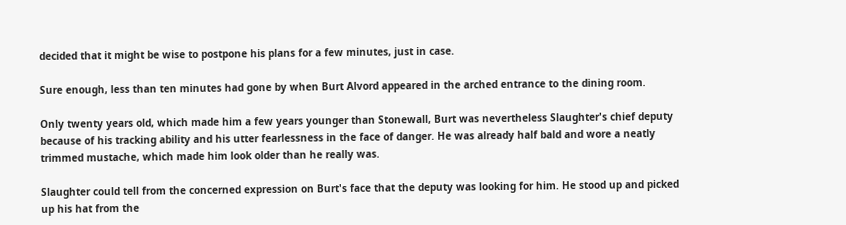decided that it might be wise to postpone his plans for a few minutes, just in case.

Sure enough, less than ten minutes had gone by when Burt Alvord appeared in the arched entrance to the dining room.

Only twenty years old, which made him a few years younger than Stonewall, Burt was nevertheless Slaughter's chief deputy because of his tracking ability and his utter fearlessness in the face of danger. He was already half bald and wore a neatly trimmed mustache, which made him look older than he really was.

Slaughter could tell from the concerned expression on Burt's face that the deputy was looking for him. He stood up and picked up his hat from the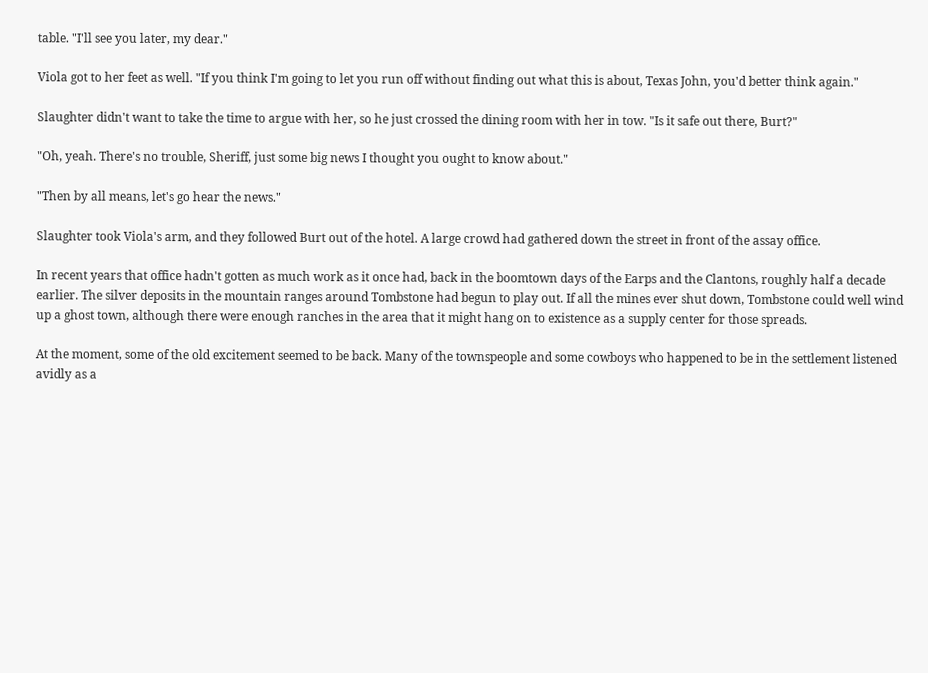table. "I'll see you later, my dear."

Viola got to her feet as well. "If you think I'm going to let you run off without finding out what this is about, Texas John, you'd better think again."

Slaughter didn't want to take the time to argue with her, so he just crossed the dining room with her in tow. "Is it safe out there, Burt?"

"Oh, yeah. There's no trouble, Sheriff, just some big news I thought you ought to know about."

"Then by all means, let's go hear the news."

Slaughter took Viola's arm, and they followed Burt out of the hotel. A large crowd had gathered down the street in front of the assay office.

In recent years that office hadn't gotten as much work as it once had, back in the boomtown days of the Earps and the Clantons, roughly half a decade earlier. The silver deposits in the mountain ranges around Tombstone had begun to play out. If all the mines ever shut down, Tombstone could well wind up a ghost town, although there were enough ranches in the area that it might hang on to existence as a supply center for those spreads.

At the moment, some of the old excitement seemed to be back. Many of the townspeople and some cowboys who happened to be in the settlement listened avidly as a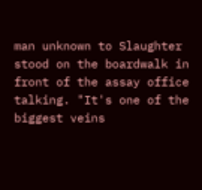man unknown to Slaughter stood on the boardwalk in front of the assay office talking. "It's one of the biggest veins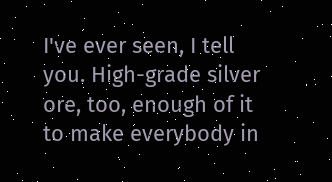I've ever seen, I tell you. High-grade silver ore, too, enough of it to make everybody in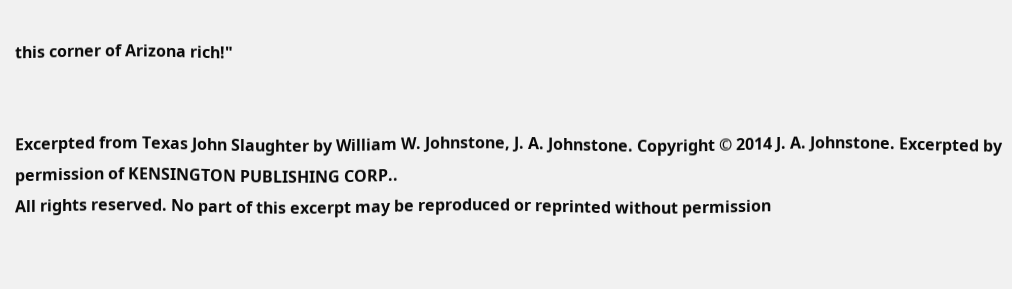this corner of Arizona rich!"


Excerpted from Texas John Slaughter by William W. Johnstone, J. A. Johnstone. Copyright © 2014 J. A. Johnstone. Excerpted by permission of KENSINGTON PUBLISHING CORP..
All rights reserved. No part of this excerpt may be reproduced or reprinted without permission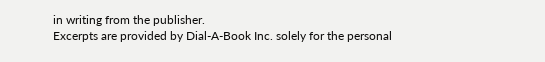in writing from the publisher.
Excerpts are provided by Dial-A-Book Inc. solely for the personal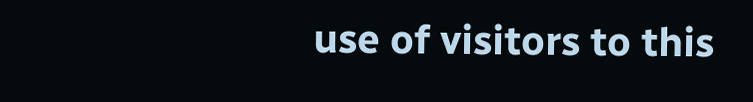use of visitors to this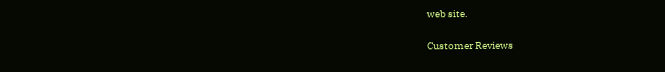web site.

Customer Reviews